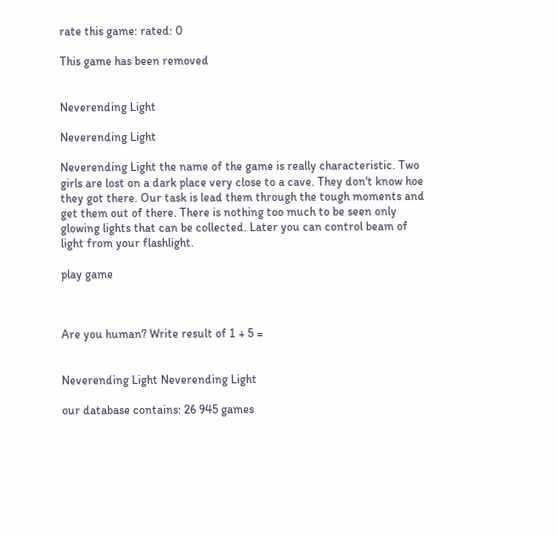rate this game: rated: 0

This game has been removed


Neverending Light

Neverending Light

Neverending Light the name of the game is really characteristic. Two girls are lost on a dark place very close to a cave. They don't know hoe they got there. Our task is lead them through the tough moments and get them out of there. There is nothing too much to be seen only glowing lights that can be collected. Later you can control beam of light from your flashlight.

play game



Are you human? Write result of 1 + 5 =


Neverending Light Neverending Light

our database contains: 26 945 games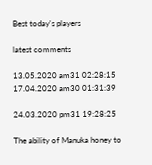Best today's players

latest comments

13.05.2020 am31 02:28:15
17.04.2020 am30 01:31:39

24.03.2020 pm31 19:28:25

The ability of Manuka honey to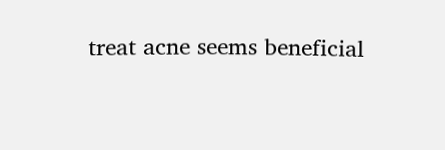treat acne seems beneficial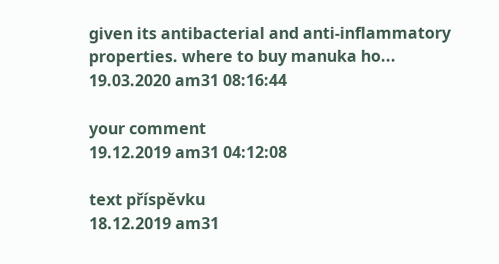given its antibacterial and anti-inflammatory properties. where to buy manuka ho...
19.03.2020 am31 08:16:44

your comment
19.12.2019 am31 04:12:08

text příspěvku
18.12.2019 am31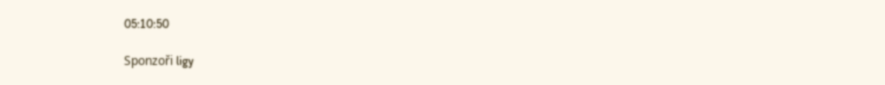05:10:50

Sponzoři ligy